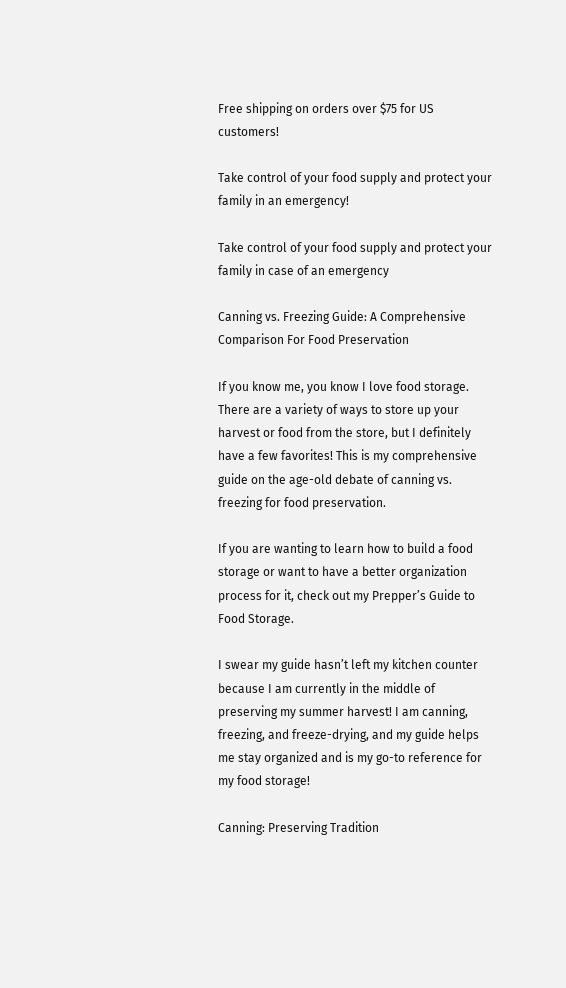Free shipping on orders over $75 for US customers!

Take control of your food supply and protect your family in an emergency!

Take control of your food supply and protect your family in case of an emergency

Canning vs. Freezing Guide: A Comprehensive Comparison For Food Preservation

If you know me, you know I love food storage. There are a variety of ways to store up your harvest or food from the store, but I definitely have a few favorites! This is my comprehensive guide on the age-old debate of canning vs. freezing for food preservation.

If you are wanting to learn how to build a food storage or want to have a better organization process for it, check out my Prepper’s Guide to Food Storage.

I swear my guide hasn’t left my kitchen counter because I am currently in the middle of preserving my summer harvest! I am canning, freezing, and freeze-drying, and my guide helps me stay organized and is my go-to reference for my food storage!

Canning: Preserving Tradition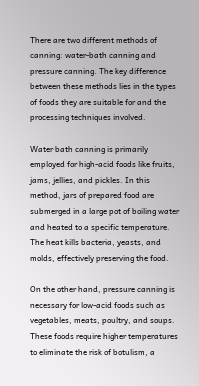There are two different methods of canning: water-bath canning and pressure canning. The key difference between these methods lies in the types of foods they are suitable for and the processing techniques involved.

Water bath canning is primarily employed for high-acid foods like fruits, jams, jellies, and pickles. In this method, jars of prepared food are submerged in a large pot of boiling water and heated to a specific temperature. The heat kills bacteria, yeasts, and molds, effectively preserving the food.

On the other hand, pressure canning is necessary for low-acid foods such as vegetables, meats, poultry, and soups. These foods require higher temperatures to eliminate the risk of botulism, a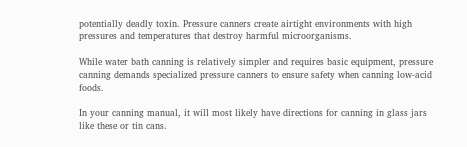potentially deadly toxin. Pressure canners create airtight environments with high pressures and temperatures that destroy harmful microorganisms.

While water bath canning is relatively simpler and requires basic equipment, pressure canning demands specialized pressure canners to ensure safety when canning low-acid foods.

In your canning manual, it will most likely have directions for canning in glass jars like these or tin cans.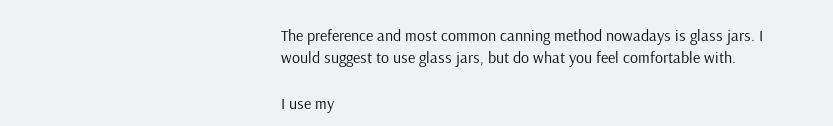The preference and most common canning method nowadays is glass jars. I would suggest to use glass jars, but do what you feel comfortable with.

I use my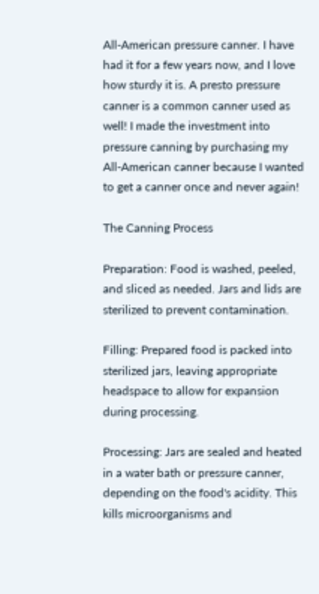All-American pressure canner. I have had it for a few years now, and I love how sturdy it is. A presto pressure canner is a common canner used as well! I made the investment into pressure canning by purchasing my All-American canner because I wanted to get a canner once and never again!

The Canning Process

Preparation: Food is washed, peeled, and sliced as needed. Jars and lids are sterilized to prevent contamination.

Filling: Prepared food is packed into sterilized jars, leaving appropriate headspace to allow for expansion during processing.

Processing: Jars are sealed and heated in a water bath or pressure canner, depending on the food's acidity. This kills microorganisms and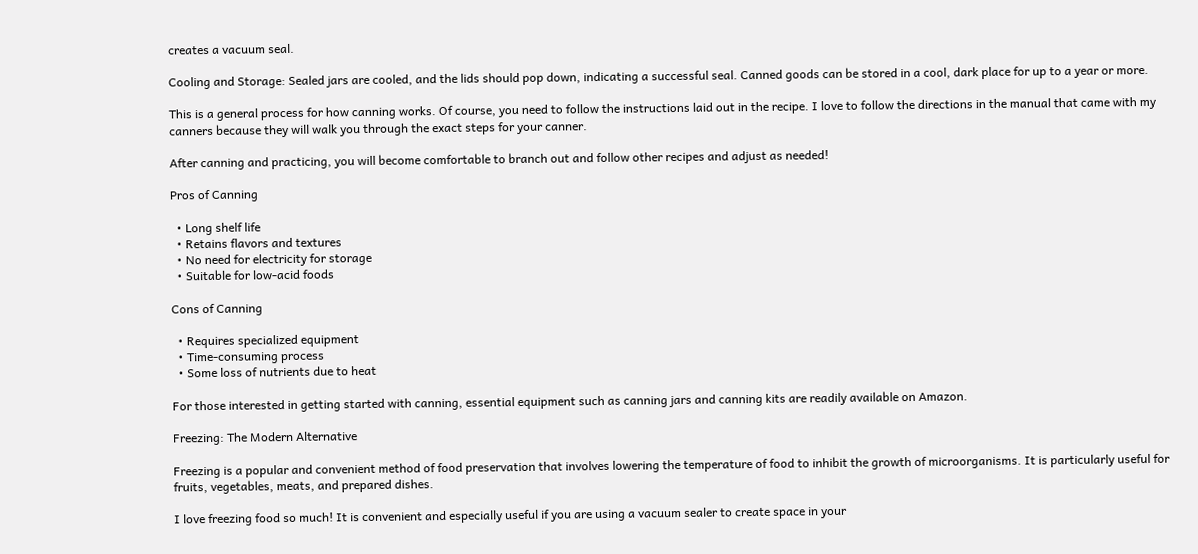creates a vacuum seal.

Cooling and Storage: Sealed jars are cooled, and the lids should pop down, indicating a successful seal. Canned goods can be stored in a cool, dark place for up to a year or more.

This is a general process for how canning works. Of course, you need to follow the instructions laid out in the recipe. I love to follow the directions in the manual that came with my canners because they will walk you through the exact steps for your canner.

After canning and practicing, you will become comfortable to branch out and follow other recipes and adjust as needed!

Pros of Canning

  • Long shelf life
  • Retains flavors and textures
  • No need for electricity for storage
  • Suitable for low-acid foods

Cons of Canning

  • Requires specialized equipment
  • Time-consuming process
  • Some loss of nutrients due to heat

For those interested in getting started with canning, essential equipment such as canning jars and canning kits are readily available on Amazon.

Freezing: The Modern Alternative

Freezing is a popular and convenient method of food preservation that involves lowering the temperature of food to inhibit the growth of microorganisms. It is particularly useful for fruits, vegetables, meats, and prepared dishes.

I love freezing food so much! It is convenient and especially useful if you are using a vacuum sealer to create space in your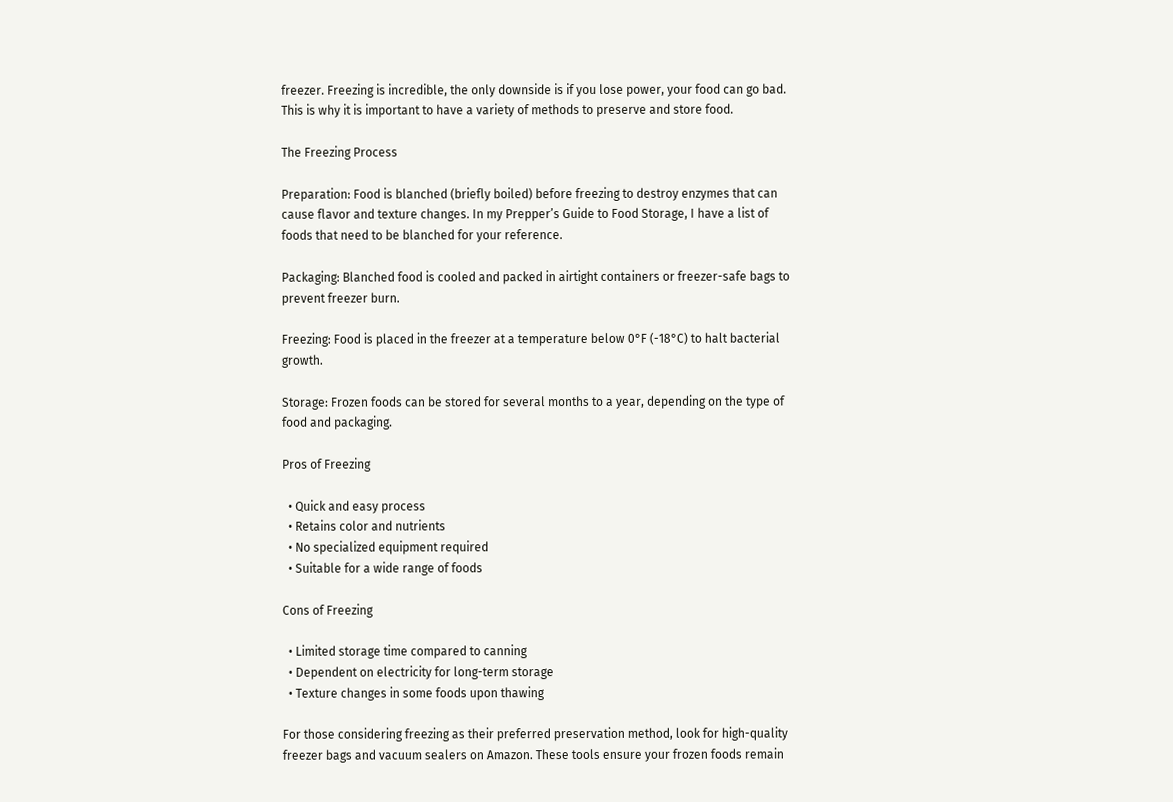freezer. Freezing is incredible, the only downside is if you lose power, your food can go bad. This is why it is important to have a variety of methods to preserve and store food.

The Freezing Process

Preparation: Food is blanched (briefly boiled) before freezing to destroy enzymes that can cause flavor and texture changes. In my Prepper’s Guide to Food Storage, I have a list of foods that need to be blanched for your reference.

Packaging: Blanched food is cooled and packed in airtight containers or freezer-safe bags to prevent freezer burn.

Freezing: Food is placed in the freezer at a temperature below 0°F (-18°C) to halt bacterial growth.

Storage: Frozen foods can be stored for several months to a year, depending on the type of food and packaging.

Pros of Freezing

  • Quick and easy process
  • Retains color and nutrients
  • No specialized equipment required
  • Suitable for a wide range of foods

Cons of Freezing

  • Limited storage time compared to canning
  • Dependent on electricity for long-term storage
  • Texture changes in some foods upon thawing

For those considering freezing as their preferred preservation method, look for high-quality freezer bags and vacuum sealers on Amazon. These tools ensure your frozen foods remain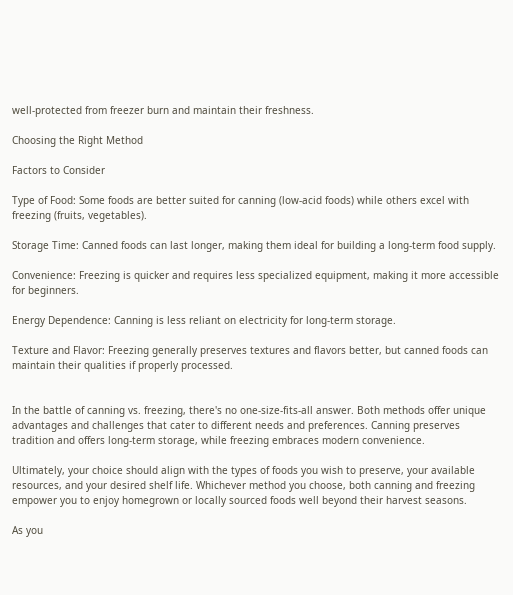well-protected from freezer burn and maintain their freshness.

Choosing the Right Method

Factors to Consider

Type of Food: Some foods are better suited for canning (low-acid foods) while others excel with freezing (fruits, vegetables).

Storage Time: Canned foods can last longer, making them ideal for building a long-term food supply.

Convenience: Freezing is quicker and requires less specialized equipment, making it more accessible for beginners.

Energy Dependence: Canning is less reliant on electricity for long-term storage.

Texture and Flavor: Freezing generally preserves textures and flavors better, but canned foods can maintain their qualities if properly processed.


In the battle of canning vs. freezing, there's no one-size-fits-all answer. Both methods offer unique advantages and challenges that cater to different needs and preferences. Canning preserves tradition and offers long-term storage, while freezing embraces modern convenience.

Ultimately, your choice should align with the types of foods you wish to preserve, your available resources, and your desired shelf life. Whichever method you choose, both canning and freezing empower you to enjoy homegrown or locally sourced foods well beyond their harvest seasons.

As you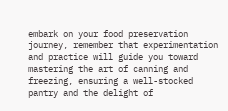embark on your food preservation journey, remember that experimentation and practice will guide you toward mastering the art of canning and freezing, ensuring a well-stocked pantry and the delight of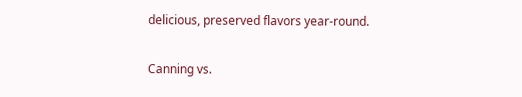delicious, preserved flavors year-round.

Canning vs.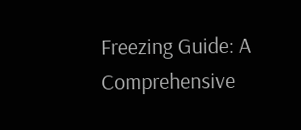Freezing Guide: A Comprehensive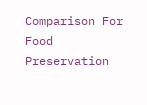Comparison For Food Preservation